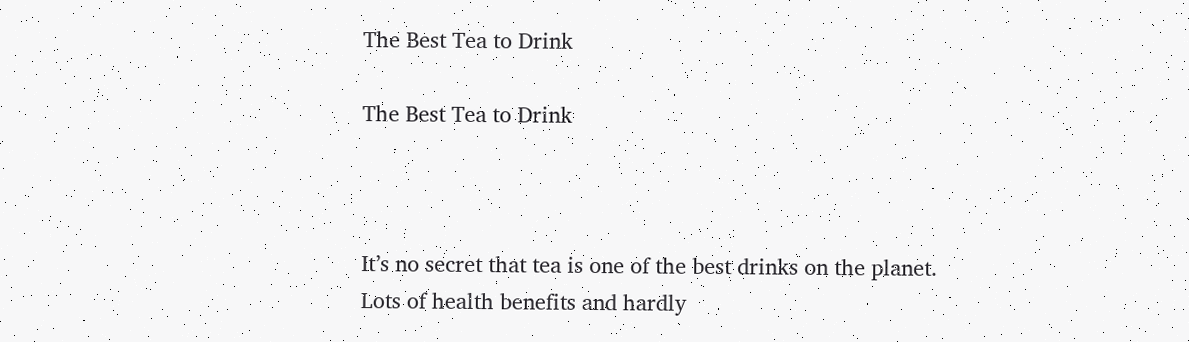The Best Tea to Drink

The Best Tea to Drink



It’s no secret that tea is one of the best drinks on the planet. Lots of health benefits and hardly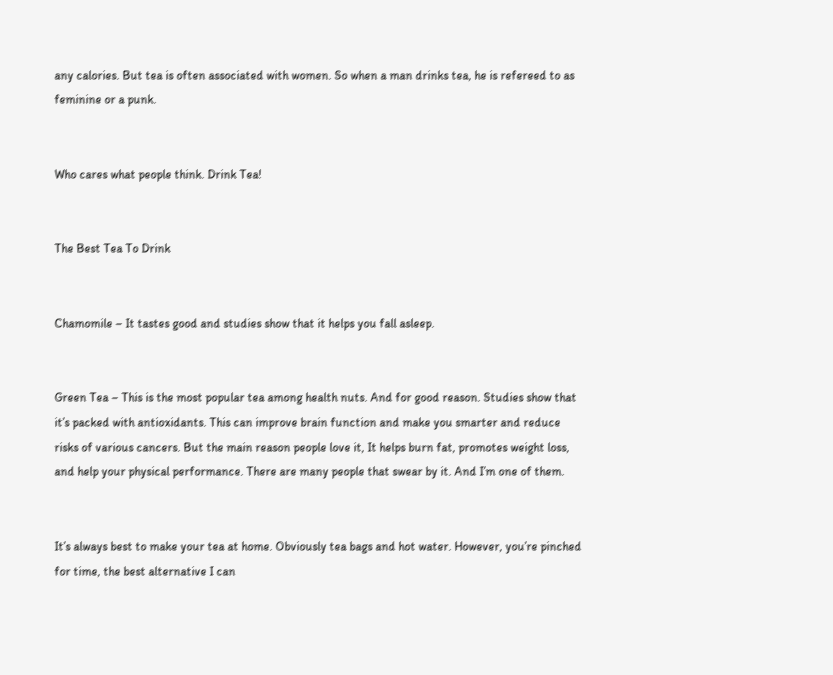any calories. But tea is often associated with women. So when a man drinks tea, he is refereed to as feminine or a punk.


Who cares what people think. Drink Tea!


The Best Tea To Drink


Chamomile – It tastes good and studies show that it helps you fall asleep.


Green Tea – This is the most popular tea among health nuts. And for good reason. Studies show that it’s packed with antioxidants. This can improve brain function and make you smarter and reduce risks of various cancers. But the main reason people love it, It helps burn fat, promotes weight loss, and help your physical performance. There are many people that swear by it. And I’m one of them.


It’s always best to make your tea at home. Obviously tea bags and hot water. However, you’re pinched for time, the best alternative I can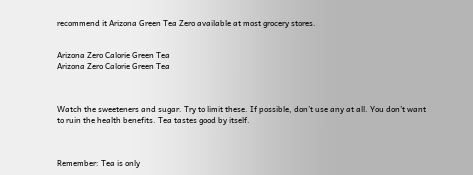recommend it Arizona Green Tea Zero available at most grocery stores.


Arizona Zero Calorie Green Tea
Arizona Zero Calorie Green Tea



Watch the sweeteners and sugar. Try to limit these. If possible, don’t use any at all. You don’t want to ruin the health benefits. Tea tastes good by itself.



Remember: Tea is only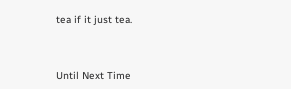tea if it just tea.



Until Next Time